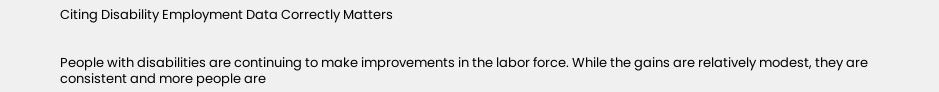Citing Disability Employment Data Correctly Matters


People with disabilities are continuing to make improvements in the labor force. While the gains are relatively modest, they are consistent and more people are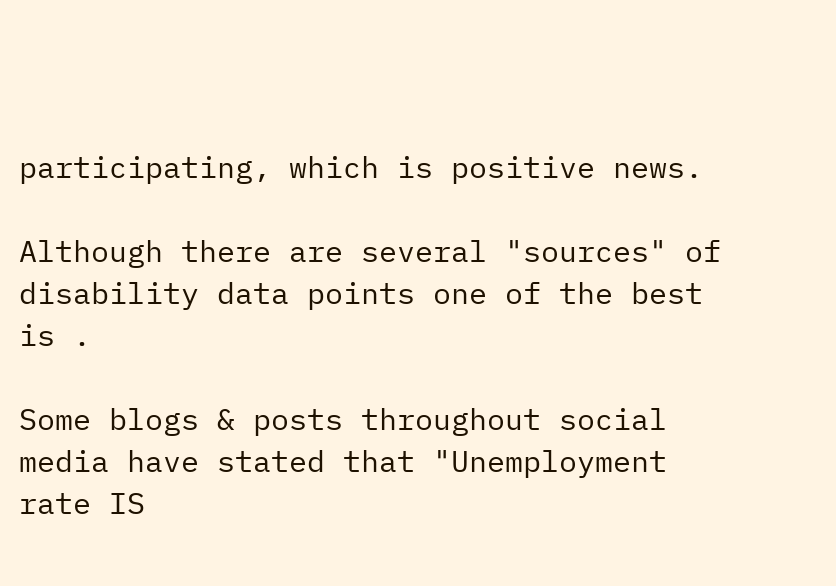participating, which is positive news.

Although there are several "sources" of disability data points one of the best is .

Some blogs & posts throughout social media have stated that "Unemployment rate IS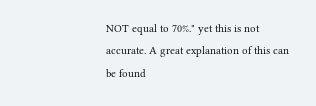NOT equal to 70%." yet this is not accurate. A great explanation of this can be found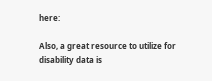here:

Also, a great resource to utilize for disability data is